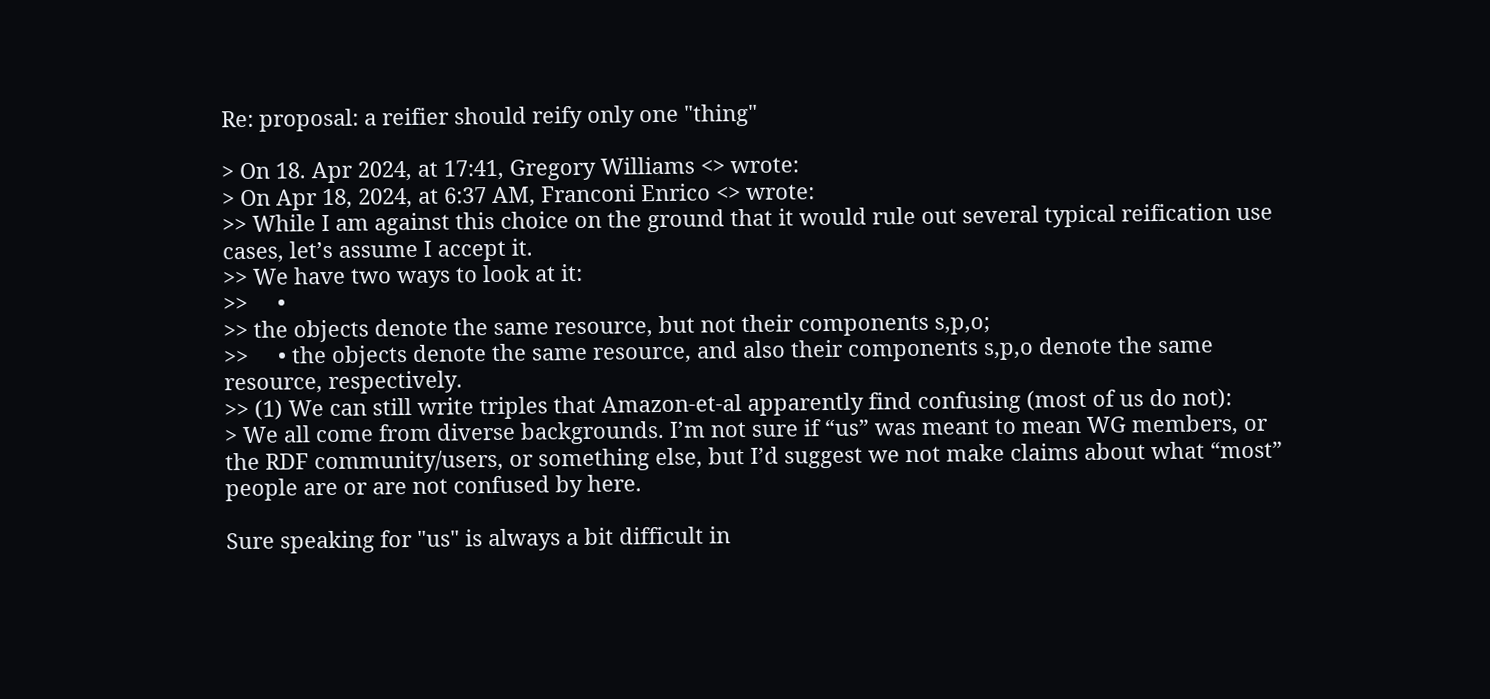Re: proposal: a reifier should reify only one "thing"

> On 18. Apr 2024, at 17:41, Gregory Williams <> wrote:
> On Apr 18, 2024, at 6:37 AM, Franconi Enrico <> wrote:
>> While I am against this choice on the ground that it would rule out several typical reification use cases, let’s assume I accept it.
>> We have two ways to look at it:
>>     •
>> the objects denote the same resource, but not their components s,p,o;
>>     • the objects denote the same resource, and also their components s,p,o denote the same resource, respectively.
>> (1) We can still write triples that Amazon-et-al apparently find confusing (most of us do not):
> We all come from diverse backgrounds. I’m not sure if “us” was meant to mean WG members, or the RDF community/users, or something else, but I’d suggest we not make claims about what “most” people are or are not confused by here.

Sure speaking for "us" is always a bit difficult in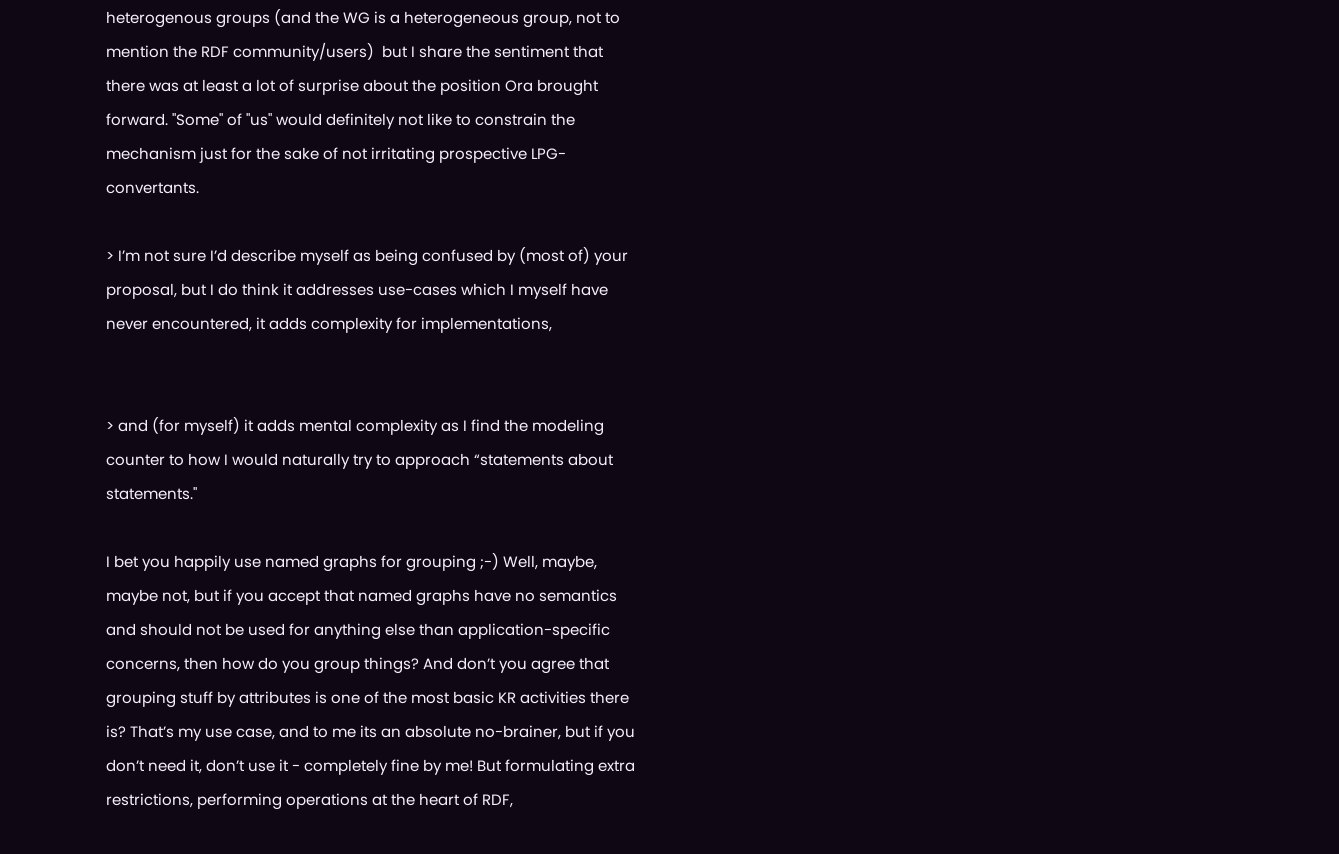heterogenous groups (and the WG is a heterogeneous group, not to mention the RDF community/users)  but I share the sentiment that there was at least a lot of surprise about the position Ora brought forward. "Some" of "us" would definitely not like to constrain the mechanism just for the sake of not irritating prospective LPG-convertants.

> I’m not sure I’d describe myself as being confused by (most of) your proposal, but I do think it addresses use-cases which I myself have never encountered, it adds complexity for implementations,


> and (for myself) it adds mental complexity as I find the modeling counter to how I would naturally try to approach “statements about statements."

I bet you happily use named graphs for grouping ;-) Well, maybe, maybe not, but if you accept that named graphs have no semantics and should not be used for anything else than application-specific concerns, then how do you group things? And don’t you agree that grouping stuff by attributes is one of the most basic KR activities there is? That’s my use case, and to me its an absolute no-brainer, but if you don’t need it, don’t use it - completely fine by me! But formulating extra restrictions, performing operations at the heart of RDF,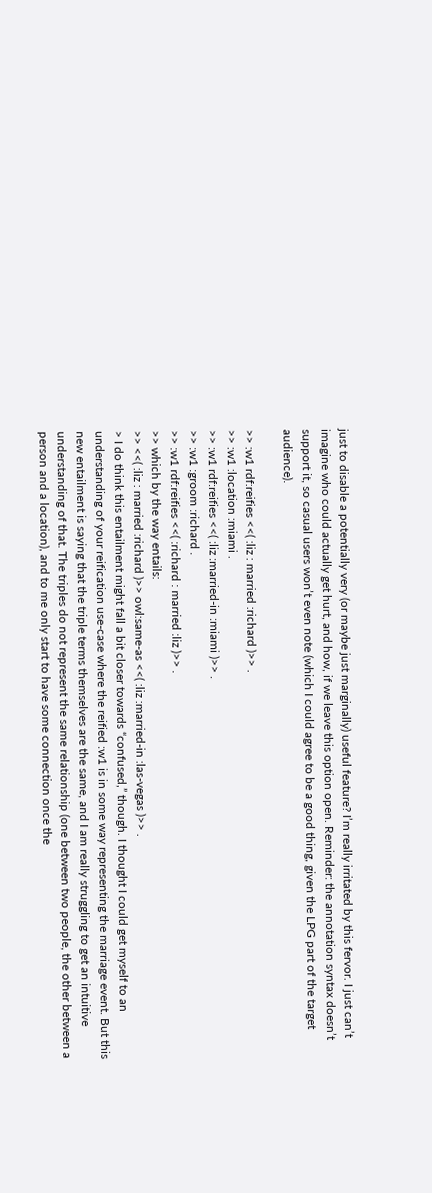just to disable a potentially very (or maybe just marginally) useful feature? I’m really irritated by this fervor. I just can’t imagine who could actually get hurt, and how, if we leave this option open. Reminder: the annotation syntax doesn’t support it, so casual users won’t even note (which I could agree to be a good thing, given the LPG part of the target audience).

>> :w1 rdf:reifies <<( :liz : married :richard )>> .
>> :w1 :location :miami .
>> :w1 rdf:reifies <<( :liz :married-in :miami )>> .
>> :w1 :groom :richard .
>> :w1 rdf:reifies <<( :richard : married :liz )>> .
>> which by the way entails:
>> <<( :liz : married :richard )>> owl:same-as <<( :liz :married-in :las-vegas )>> .
> I do think this entailment might fall a bit closer towards “confused,” though. I thought I could get myself to an understanding of your reification use-case where the reified :w1 is in some way representing the marriage event. But this new entailment is saying that the triple terms themselves are the same, and I am really struggling to get an intuitive understanding of that. The triples do not represent the same relationship (one between two people, the other between a person and a location), and to me only start to have some connection once the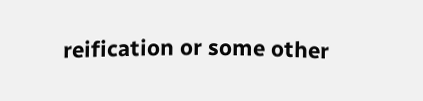reification or some other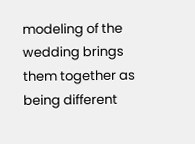modeling of the wedding brings them together as being different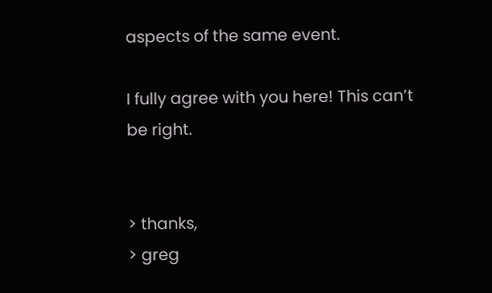aspects of the same event.

I fully agree with you here! This can’t be right.


> thanks,
> greg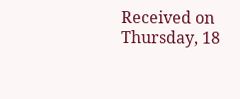Received on Thursday, 18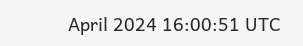April 2024 16:00:51 UTC